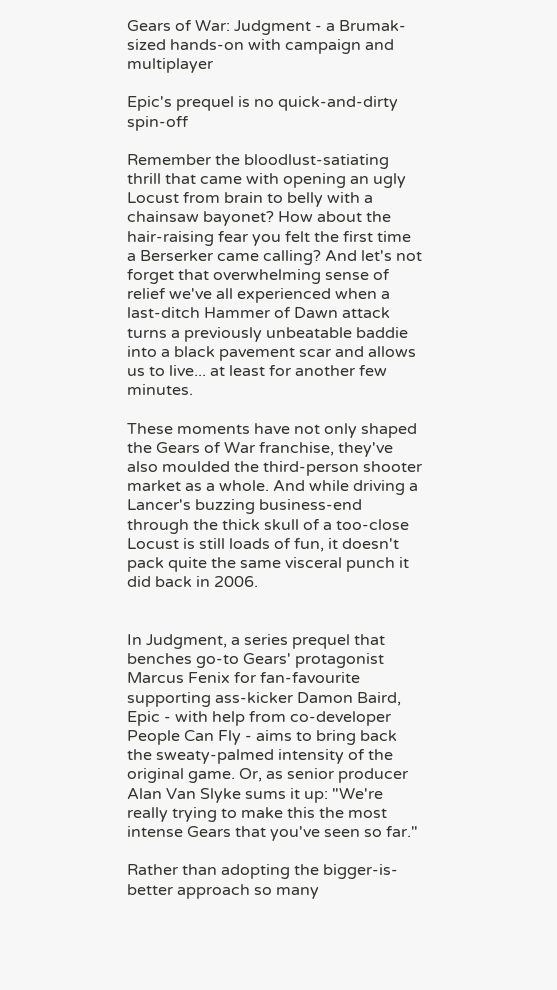Gears of War: Judgment - a Brumak-sized hands-on with campaign and multiplayer

Epic's prequel is no quick-and-dirty spin-off

Remember the bloodlust-satiating thrill that came with opening an ugly Locust from brain to belly with a chainsaw bayonet? How about the hair-raising fear you felt the first time a Berserker came calling? And let's not forget that overwhelming sense of relief we've all experienced when a last-ditch Hammer of Dawn attack turns a previously unbeatable baddie into a black pavement scar and allows us to live... at least for another few minutes.

These moments have not only shaped the Gears of War franchise, they've also moulded the third-person shooter market as a whole. And while driving a Lancer's buzzing business-end through the thick skull of a too-close Locust is still loads of fun, it doesn't pack quite the same visceral punch it did back in 2006.


In Judgment, a series prequel that benches go-to Gears' protagonist Marcus Fenix for fan-favourite supporting ass-kicker Damon Baird, Epic - with help from co-developer People Can Fly - aims to bring back the sweaty-palmed intensity of the original game. Or, as senior producer Alan Van Slyke sums it up: "We're really trying to make this the most intense Gears that you've seen so far."

Rather than adopting the bigger-is-better approach so many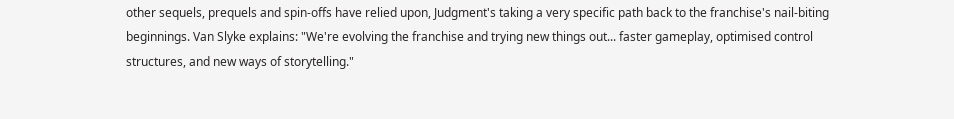other sequels, prequels and spin-offs have relied upon, Judgment's taking a very specific path back to the franchise's nail-biting beginnings. Van Slyke explains: "We're evolving the franchise and trying new things out... faster gameplay, optimised control structures, and new ways of storytelling."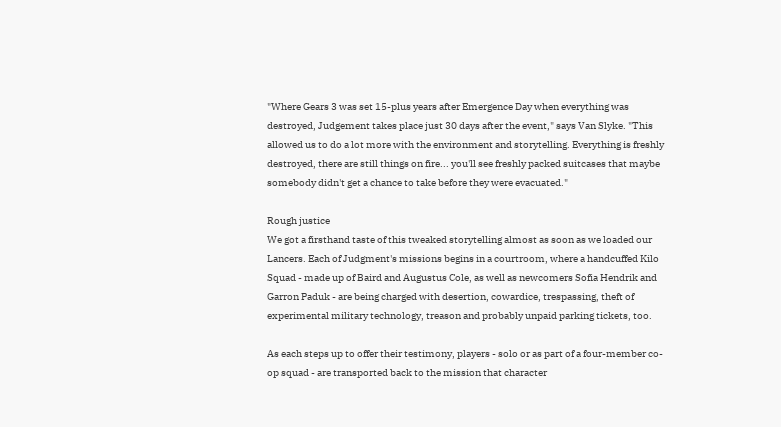"Where Gears 3 was set 15-plus years after Emergence Day when everything was destroyed, Judgement takes place just 30 days after the event," says Van Slyke. "This allowed us to do a lot more with the environment and storytelling. Everything is freshly destroyed, there are still things on fire... you'll see freshly packed suitcases that maybe somebody didn't get a chance to take before they were evacuated."

Rough justice
We got a firsthand taste of this tweaked storytelling almost as soon as we loaded our Lancers. Each of Judgment's missions begins in a courtroom, where a handcuffed Kilo Squad - made up of Baird and Augustus Cole, as well as newcomers Sofia Hendrik and Garron Paduk - are being charged with desertion, cowardice, trespassing, theft of experimental military technology, treason and probably unpaid parking tickets, too.

As each steps up to offer their testimony, players - solo or as part of a four-member co-op squad - are transported back to the mission that character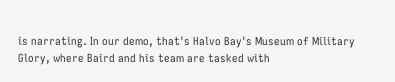is narrating. In our demo, that's Halvo Bay's Museum of Military Glory, where Baird and his team are tasked with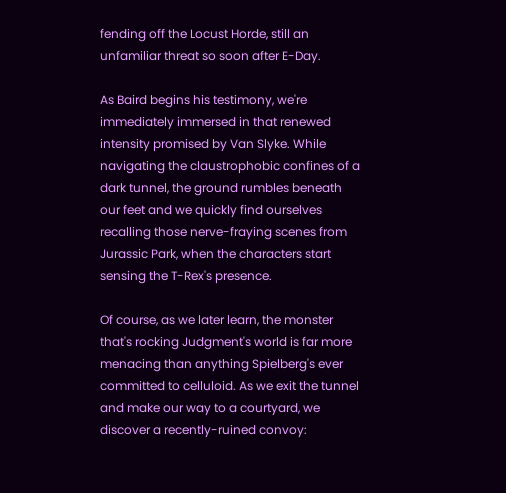fending off the Locust Horde, still an unfamiliar threat so soon after E-Day.

As Baird begins his testimony, we're immediately immersed in that renewed intensity promised by Van Slyke. While navigating the claustrophobic confines of a dark tunnel, the ground rumbles beneath our feet and we quickly find ourselves recalling those nerve-fraying scenes from Jurassic Park, when the characters start sensing the T-Rex's presence.

Of course, as we later learn, the monster that's rocking Judgment's world is far more menacing than anything Spielberg's ever committed to celluloid. As we exit the tunnel and make our way to a courtyard, we discover a recently-ruined convoy: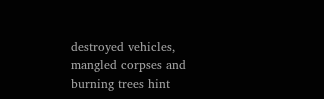destroyed vehicles, mangled corpses and burning trees hint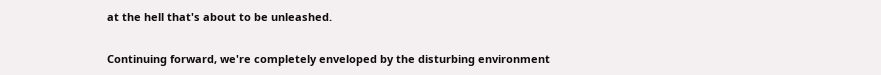at the hell that's about to be unleashed.


Continuing forward, we're completely enveloped by the disturbing environment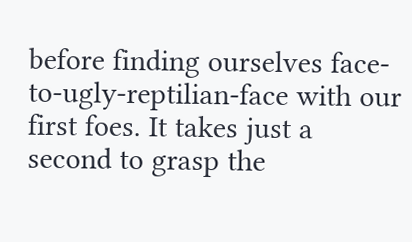before finding ourselves face-to-ugly-reptilian-face with our first foes. It takes just a second to grasp the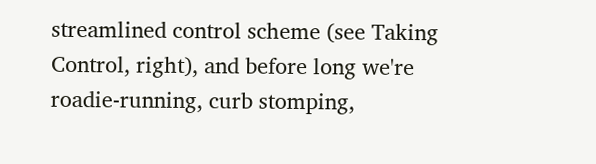streamlined control scheme (see Taking Control, right), and before long we're roadie-running, curb stomping,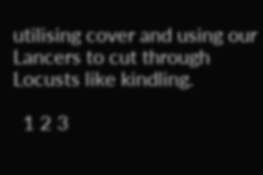utilising cover and using our Lancers to cut through Locusts like kindling.

  1 2 3